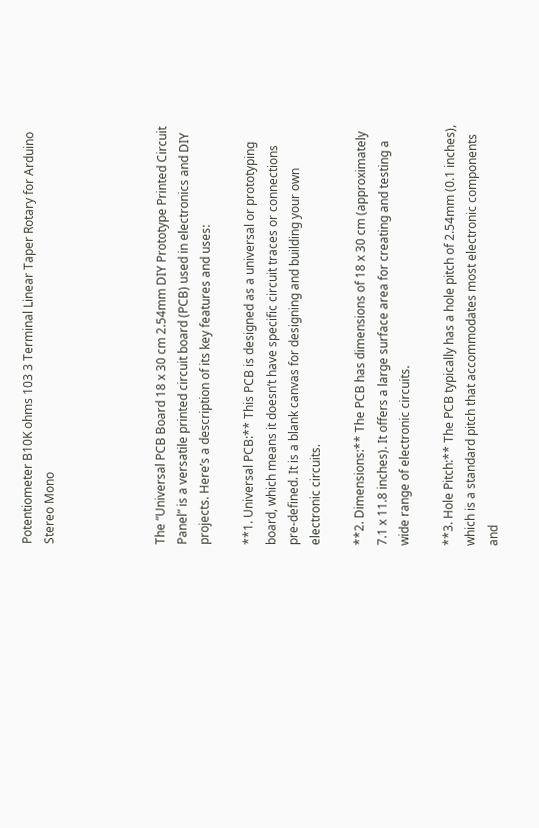Potentiometer B10K ohms 103 3 Terminal Linear Taper Rotary for Arduino Stereo Mono




The “Universal PCB Board 18 x 30 cm 2.54mm DIY Prototype Printed Circuit Panel” is a versatile printed circuit board (PCB) used in electronics and DIY projects. Here’s a description of its key features and uses:

**1. Universal PCB:** This PCB is designed as a universal or prototyping board, which means it doesn’t have specific circuit traces or connections pre-defined. It is a blank canvas for designing and building your own electronic circuits.

**2. Dimensions:** The PCB has dimensions of 18 x 30 cm (approximately 7.1 x 11.8 inches). It offers a large surface area for creating and testing a wide range of electronic circuits.

**3. Hole Pitch:** The PCB typically has a hole pitch of 2.54mm (0.1 inches), which is a standard pitch that accommodates most electronic components and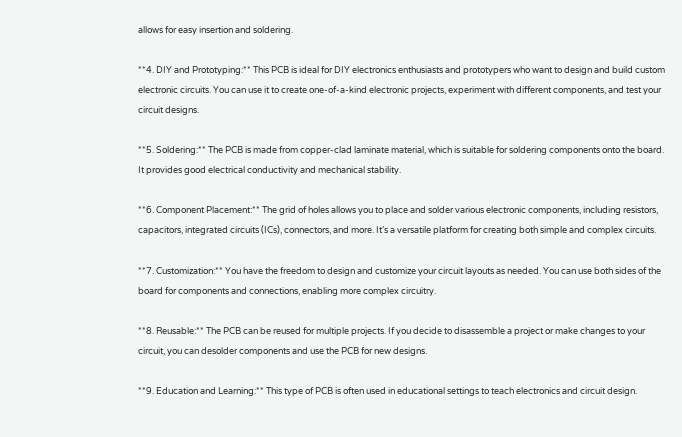allows for easy insertion and soldering.

**4. DIY and Prototyping:** This PCB is ideal for DIY electronics enthusiasts and prototypers who want to design and build custom electronic circuits. You can use it to create one-of-a-kind electronic projects, experiment with different components, and test your circuit designs.

**5. Soldering:** The PCB is made from copper-clad laminate material, which is suitable for soldering components onto the board. It provides good electrical conductivity and mechanical stability.

**6. Component Placement:** The grid of holes allows you to place and solder various electronic components, including resistors, capacitors, integrated circuits (ICs), connectors, and more. It’s a versatile platform for creating both simple and complex circuits.

**7. Customization:** You have the freedom to design and customize your circuit layouts as needed. You can use both sides of the board for components and connections, enabling more complex circuitry.

**8. Reusable:** The PCB can be reused for multiple projects. If you decide to disassemble a project or make changes to your circuit, you can desolder components and use the PCB for new designs.

**9. Education and Learning:** This type of PCB is often used in educational settings to teach electronics and circuit design.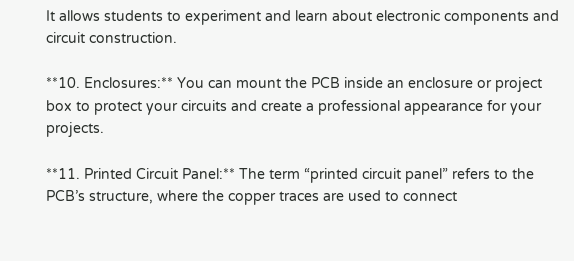It allows students to experiment and learn about electronic components and circuit construction.

**10. Enclosures:** You can mount the PCB inside an enclosure or project box to protect your circuits and create a professional appearance for your projects.

**11. Printed Circuit Panel:** The term “printed circuit panel” refers to the PCB’s structure, where the copper traces are used to connect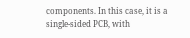components. In this case, it is a single-sided PCB, with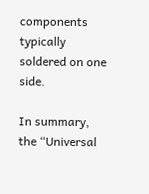components typically soldered on one side.

In summary, the “Universal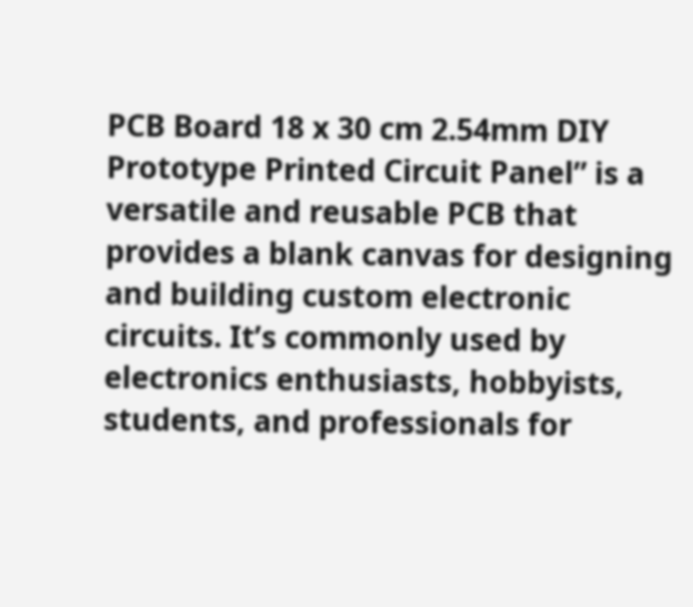PCB Board 18 x 30 cm 2.54mm DIY Prototype Printed Circuit Panel” is a versatile and reusable PCB that provides a blank canvas for designing and building custom electronic circuits. It’s commonly used by electronics enthusiasts, hobbyists, students, and professionals for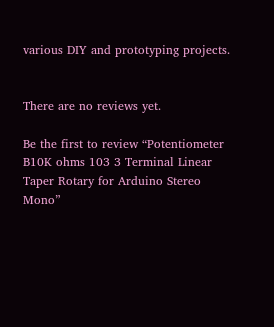various DIY and prototyping projects.


There are no reviews yet.

Be the first to review “Potentiometer B10K ohms 103 3 Terminal Linear Taper Rotary for Arduino Stereo Mono”